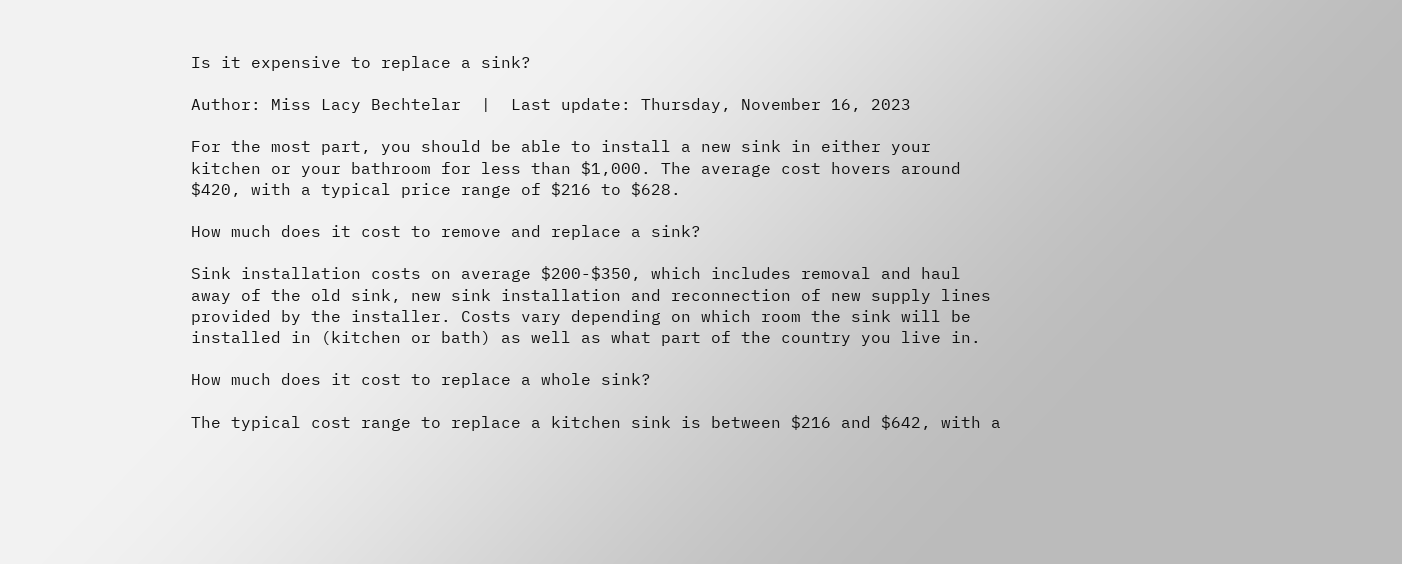Is it expensive to replace a sink?

Author: Miss Lacy Bechtelar  |  Last update: Thursday, November 16, 2023

For the most part, you should be able to install a new sink in either your kitchen or your bathroom for less than $1,000. The average cost hovers around $420, with a typical price range of $216 to $628.

How much does it cost to remove and replace a sink?

Sink installation costs on average $200-$350, which includes removal and haul away of the old sink, new sink installation and reconnection of new supply lines provided by the installer. Costs vary depending on which room the sink will be installed in (kitchen or bath) as well as what part of the country you live in.

How much does it cost to replace a whole sink?

The typical cost range to replace a kitchen sink is between $216 and $642, with a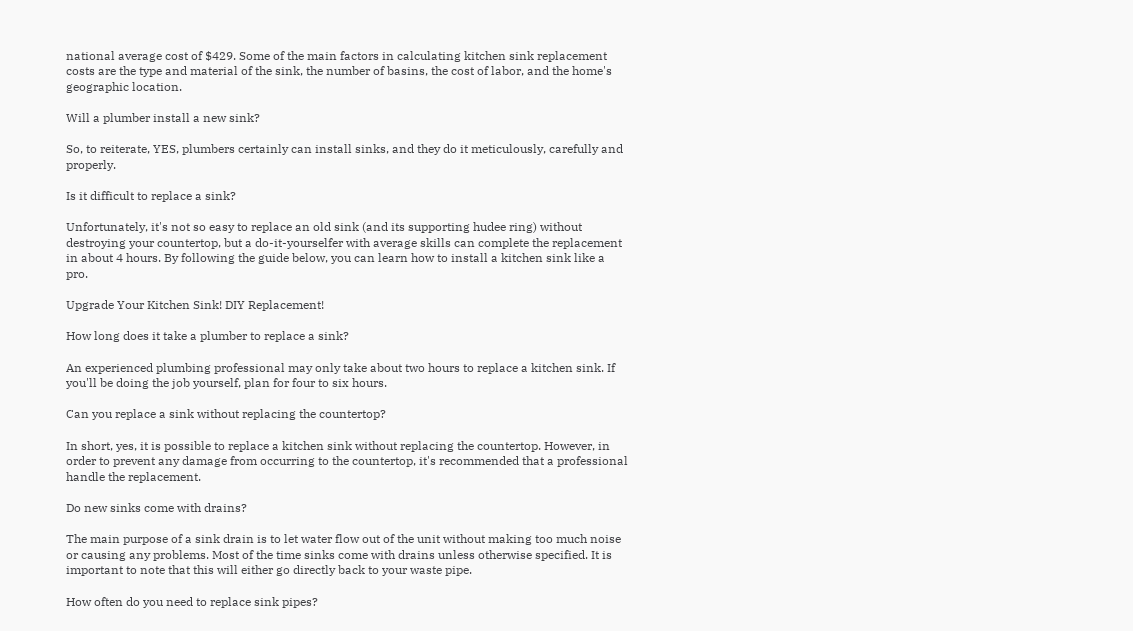national average cost of $429. Some of the main factors in calculating kitchen sink replacement costs are the type and material of the sink, the number of basins, the cost of labor, and the home's geographic location.

Will a plumber install a new sink?

So, to reiterate, YES, plumbers certainly can install sinks, and they do it meticulously, carefully and properly.

Is it difficult to replace a sink?

Unfortunately, it's not so easy to replace an old sink (and its supporting hudee ring) without destroying your countertop, but a do-it-yourselfer with average skills can complete the replacement in about 4 hours. By following the guide below, you can learn how to install a kitchen sink like a pro.

Upgrade Your Kitchen Sink! DIY Replacement!

How long does it take a plumber to replace a sink?

An experienced plumbing professional may only take about two hours to replace a kitchen sink. If you'll be doing the job yourself, plan for four to six hours.

Can you replace a sink without replacing the countertop?

In short, yes, it is possible to replace a kitchen sink without replacing the countertop. However, in order to prevent any damage from occurring to the countertop, it's recommended that a professional handle the replacement.

Do new sinks come with drains?

The main purpose of a sink drain is to let water flow out of the unit without making too much noise or causing any problems. Most of the time sinks come with drains unless otherwise specified. It is important to note that this will either go directly back to your waste pipe.

How often do you need to replace sink pipes?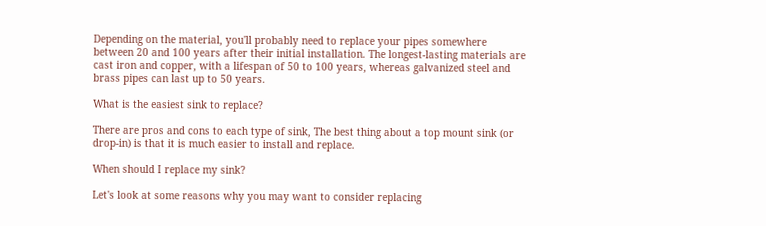Depending on the material, you'll probably need to replace your pipes somewhere between 20 and 100 years after their initial installation. The longest-lasting materials are cast iron and copper, with a lifespan of 50 to 100 years, whereas galvanized steel and brass pipes can last up to 50 years.

What is the easiest sink to replace?

There are pros and cons to each type of sink, The best thing about a top mount sink (or drop-in) is that it is much easier to install and replace.

When should I replace my sink?

Let's look at some reasons why you may want to consider replacing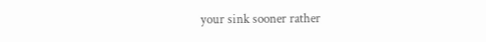your sink sooner rather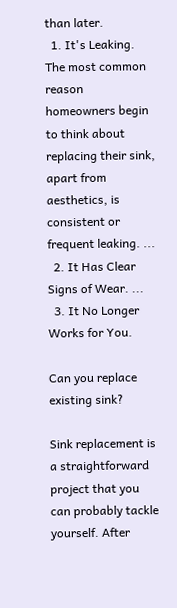than later.
  1. It's Leaking. The most common reason homeowners begin to think about replacing their sink, apart from aesthetics, is consistent or frequent leaking. ...
  2. It Has Clear Signs of Wear. ...
  3. It No Longer Works for You.

Can you replace existing sink?

Sink replacement is a straightforward project that you can probably tackle yourself. After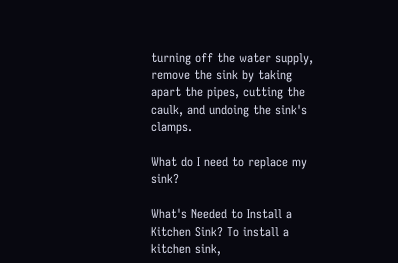turning off the water supply, remove the sink by taking apart the pipes, cutting the caulk, and undoing the sink's clamps.

What do I need to replace my sink?

What's Needed to Install a Kitchen Sink? To install a kitchen sink,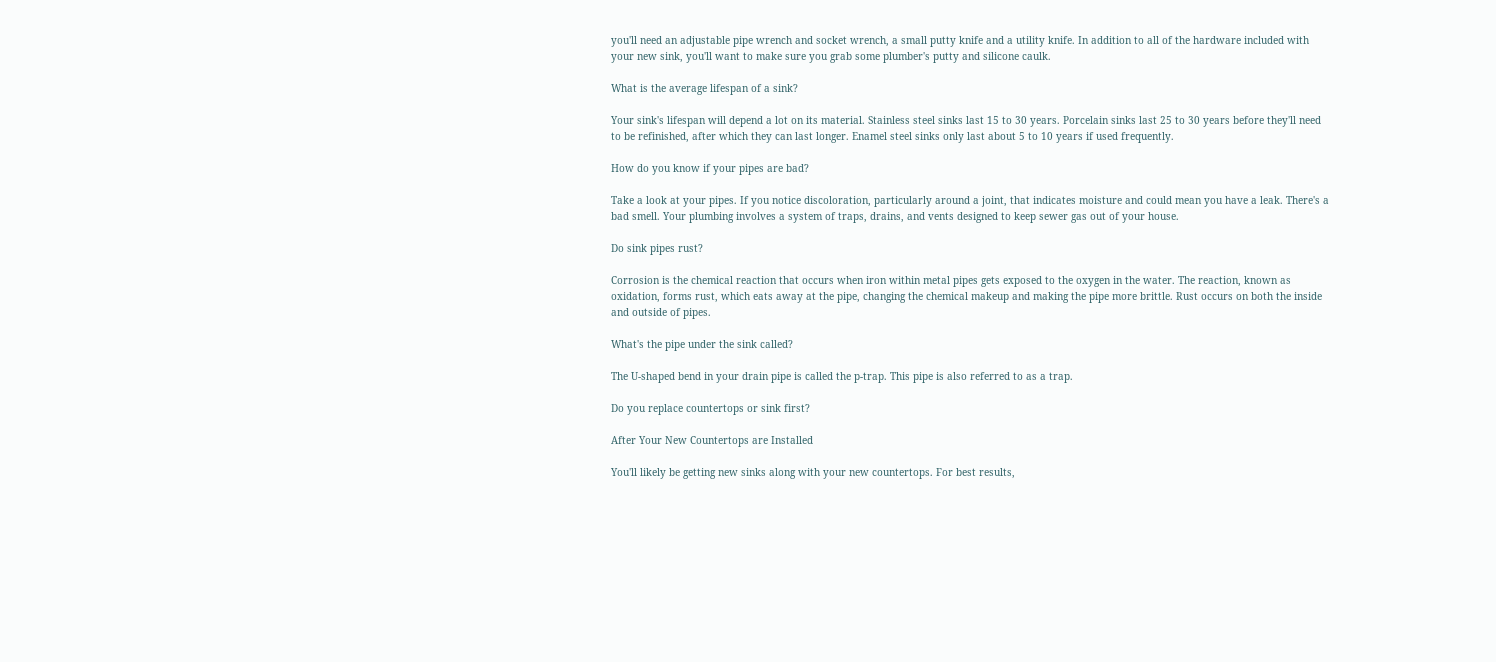you'll need an adjustable pipe wrench and socket wrench, a small putty knife and a utility knife. In addition to all of the hardware included with your new sink, you'll want to make sure you grab some plumber's putty and silicone caulk.

What is the average lifespan of a sink?

Your sink's lifespan will depend a lot on its material. Stainless steel sinks last 15 to 30 years. Porcelain sinks last 25 to 30 years before they'll need to be refinished, after which they can last longer. Enamel steel sinks only last about 5 to 10 years if used frequently.

How do you know if your pipes are bad?

Take a look at your pipes. If you notice discoloration, particularly around a joint, that indicates moisture and could mean you have a leak. There's a bad smell. Your plumbing involves a system of traps, drains, and vents designed to keep sewer gas out of your house.

Do sink pipes rust?

Corrosion is the chemical reaction that occurs when iron within metal pipes gets exposed to the oxygen in the water. The reaction, known as oxidation, forms rust, which eats away at the pipe, changing the chemical makeup and making the pipe more brittle. Rust occurs on both the inside and outside of pipes.

What's the pipe under the sink called?

The U-shaped bend in your drain pipe is called the p-trap. This pipe is also referred to as a trap.

Do you replace countertops or sink first?

After Your New Countertops are Installed

You'll likely be getting new sinks along with your new countertops. For best results,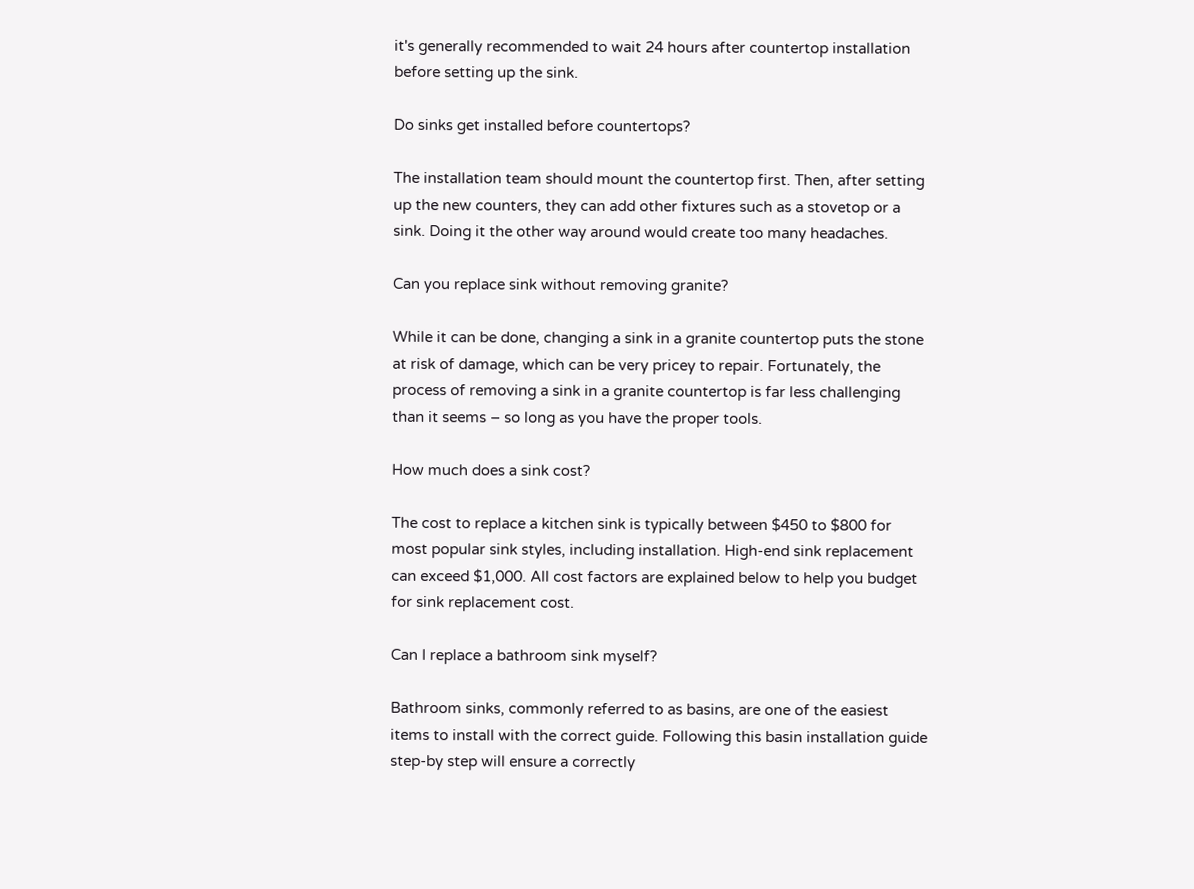it's generally recommended to wait 24 hours after countertop installation before setting up the sink.

Do sinks get installed before countertops?

The installation team should mount the countertop first. Then, after setting up the new counters, they can add other fixtures such as a stovetop or a sink. Doing it the other way around would create too many headaches.

Can you replace sink without removing granite?

While it can be done, changing a sink in a granite countertop puts the stone at risk of damage, which can be very pricey to repair. Fortunately, the process of removing a sink in a granite countertop is far less challenging than it seems – so long as you have the proper tools.

How much does a sink cost?

The cost to replace a kitchen sink is typically between $450 to $800 for most popular sink styles, including installation. High-end sink replacement can exceed $1,000. All cost factors are explained below to help you budget for sink replacement cost.

Can I replace a bathroom sink myself?

Bathroom sinks, commonly referred to as basins, are one of the easiest items to install with the correct guide. Following this basin installation guide step-by step will ensure a correctly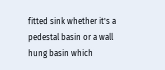fitted sink whether it's a pedestal basin or a wall hung basin which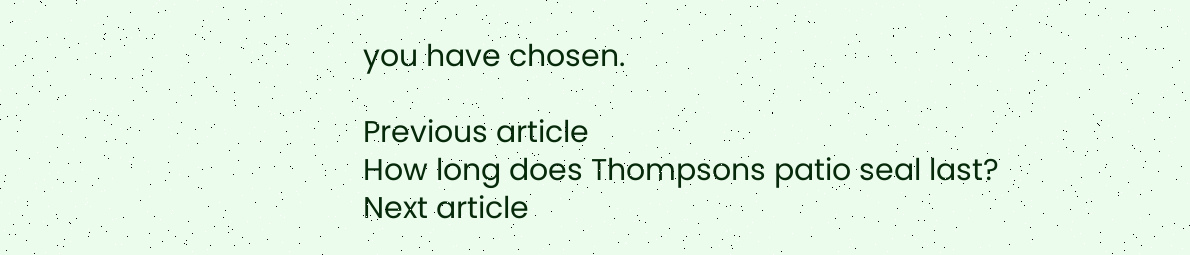you have chosen.

Previous article
How long does Thompsons patio seal last?
Next article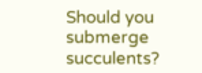Should you submerge succulents?